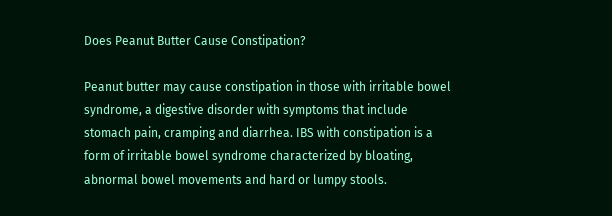Does Peanut Butter Cause Constipation?

Peanut butter may cause constipation in those with irritable bowel syndrome, a digestive disorder with symptoms that include stomach pain, cramping and diarrhea. IBS with constipation is a form of irritable bowel syndrome characterized by bloating, abnormal bowel movements and hard or lumpy stools.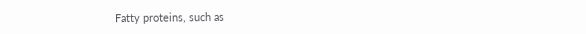Fatty proteins, such as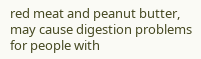red meat and peanut butter, may cause digestion problems for people with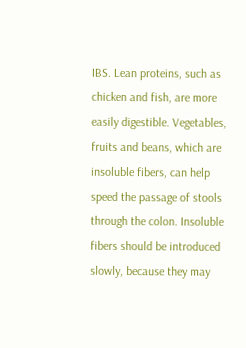IBS. Lean proteins, such as chicken and fish, are more easily digestible. Vegetables, fruits and beans, which are insoluble fibers, can help speed the passage of stools through the colon. Insoluble fibers should be introduced slowly, because they may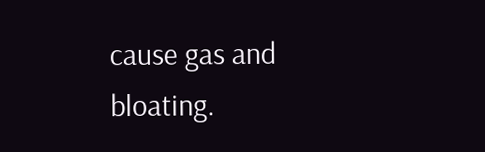cause gas and bloating.